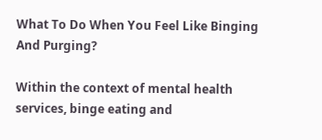What To Do When You Feel Like Binging And Purging?

Within the context of mental health services, binge eating and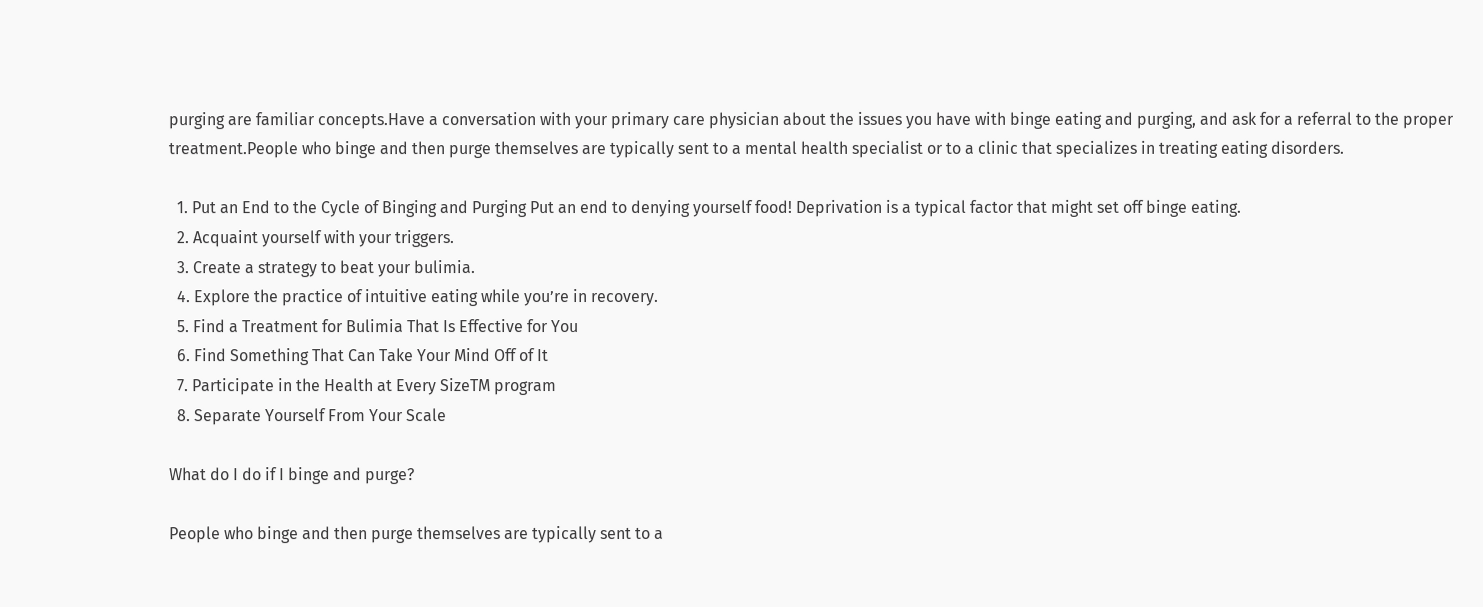purging are familiar concepts.Have a conversation with your primary care physician about the issues you have with binge eating and purging, and ask for a referral to the proper treatment.People who binge and then purge themselves are typically sent to a mental health specialist or to a clinic that specializes in treating eating disorders.

  1. Put an End to the Cycle of Binging and Purging Put an end to denying yourself food! Deprivation is a typical factor that might set off binge eating.
  2. Acquaint yourself with your triggers.
  3. Create a strategy to beat your bulimia.
  4. Explore the practice of intuitive eating while you’re in recovery.
  5. Find a Treatment for Bulimia That Is Effective for You
  6. Find Something That Can Take Your Mind Off of It
  7. Participate in the Health at Every SizeTM program
  8. Separate Yourself From Your Scale

What do I do if I binge and purge?

People who binge and then purge themselves are typically sent to a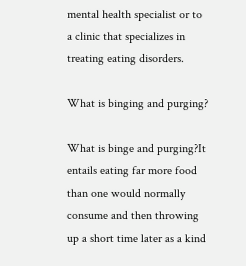mental health specialist or to a clinic that specializes in treating eating disorders.

What is binging and purging?

What is binge and purging?It entails eating far more food than one would normally consume and then throwing up a short time later as a kind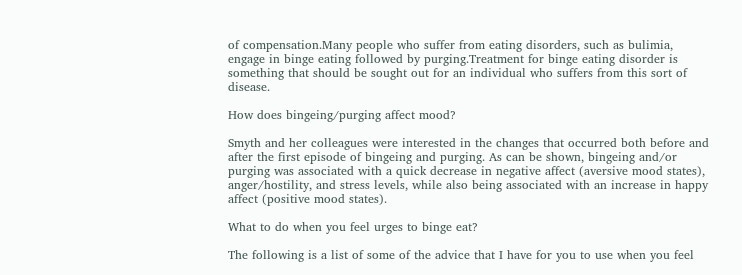of compensation.Many people who suffer from eating disorders, such as bulimia, engage in binge eating followed by purging.Treatment for binge eating disorder is something that should be sought out for an individual who suffers from this sort of disease.

How does bingeing/purging affect mood?

Smyth and her colleagues were interested in the changes that occurred both before and after the first episode of bingeing and purging. As can be shown, bingeing and/or purging was associated with a quick decrease in negative affect (aversive mood states), anger/hostility, and stress levels, while also being associated with an increase in happy affect (positive mood states).

What to do when you feel urges to binge eat?

The following is a list of some of the advice that I have for you to use when you feel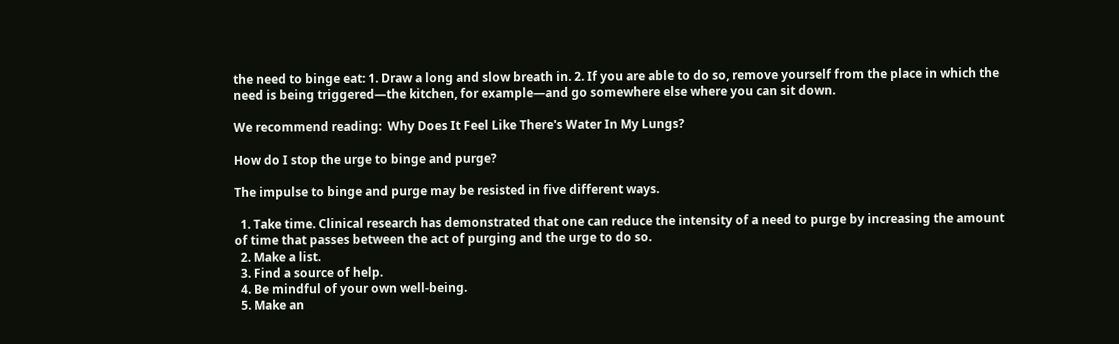the need to binge eat: 1. Draw a long and slow breath in. 2. If you are able to do so, remove yourself from the place in which the need is being triggered—the kitchen, for example—and go somewhere else where you can sit down.

We recommend reading:  Why Does It Feel Like There's Water In My Lungs?

How do I stop the urge to binge and purge?

The impulse to binge and purge may be resisted in five different ways.

  1. Take time. Clinical research has demonstrated that one can reduce the intensity of a need to purge by increasing the amount of time that passes between the act of purging and the urge to do so.
  2. Make a list.
  3. Find a source of help.
  4. Be mindful of your own well-being.
  5. Make an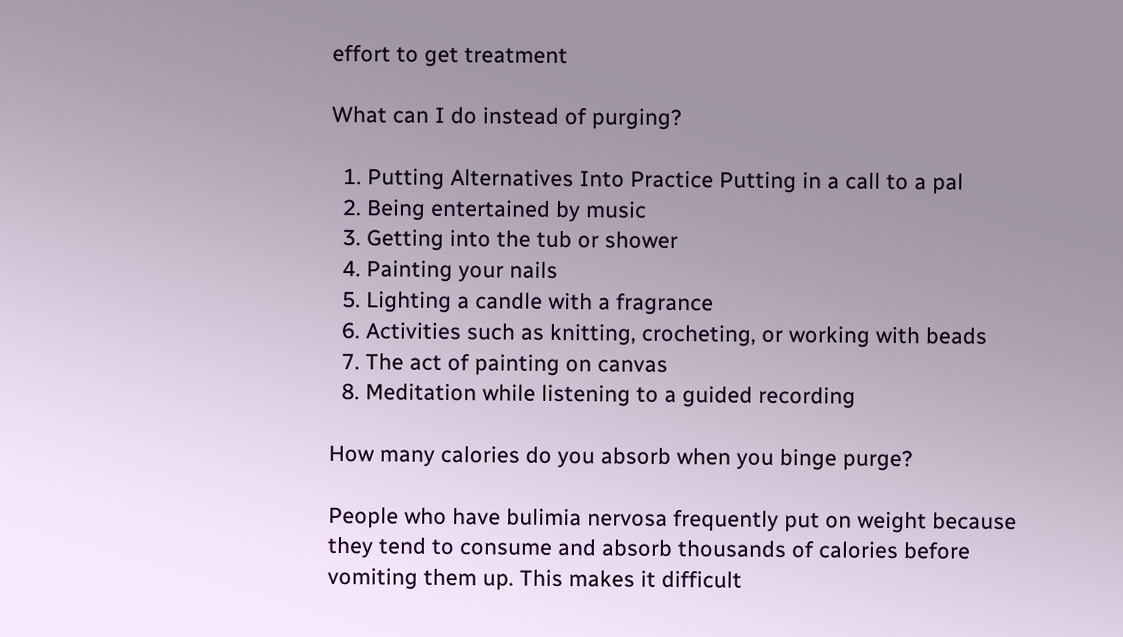effort to get treatment

What can I do instead of purging?

  1. Putting Alternatives Into Practice Putting in a call to a pal
  2. Being entertained by music
  3. Getting into the tub or shower
  4. Painting your nails
  5. Lighting a candle with a fragrance
  6. Activities such as knitting, crocheting, or working with beads
  7. The act of painting on canvas
  8. Meditation while listening to a guided recording

How many calories do you absorb when you binge purge?

People who have bulimia nervosa frequently put on weight because they tend to consume and absorb thousands of calories before vomiting them up. This makes it difficult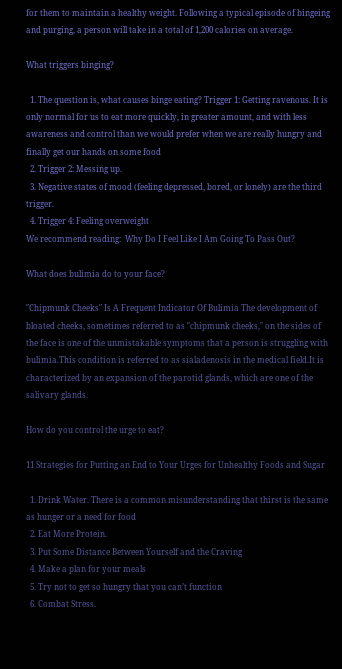for them to maintain a healthy weight. Following a typical episode of bingeing and purging, a person will take in a total of 1,200 calories on average.

What triggers binging?

  1. The question is, what causes binge eating? Trigger 1: Getting ravenous. It is only normal for us to eat more quickly, in greater amount, and with less awareness and control than we would prefer when we are really hungry and finally get our hands on some food
  2. Trigger 2: Messing up.
  3. Negative states of mood (feeling depressed, bored, or lonely) are the third trigger.
  4. Trigger 4: Feeling overweight
We recommend reading:  Why Do I Feel Like I Am Going To Pass Out?

What does bulimia do to your face?

″Chipmunk Cheeks″ Is A Frequent Indicator Of Bulimia The development of bloated cheeks, sometimes referred to as ″chipmunk cheeks,″ on the sides of the face is one of the unmistakable symptoms that a person is struggling with bulimia.This condition is referred to as sialadenosis in the medical field.It is characterized by an expansion of the parotid glands, which are one of the salivary glands.

How do you control the urge to eat?

11 Strategies for Putting an End to Your Urges for Unhealthy Foods and Sugar

  1. Drink Water. There is a common misunderstanding that thirst is the same as hunger or a need for food
  2. Eat More Protein.
  3. Put Some Distance Between Yourself and the Craving
  4. Make a plan for your meals
  5. Try not to get so hungry that you can’t function
  6. Combat Stress.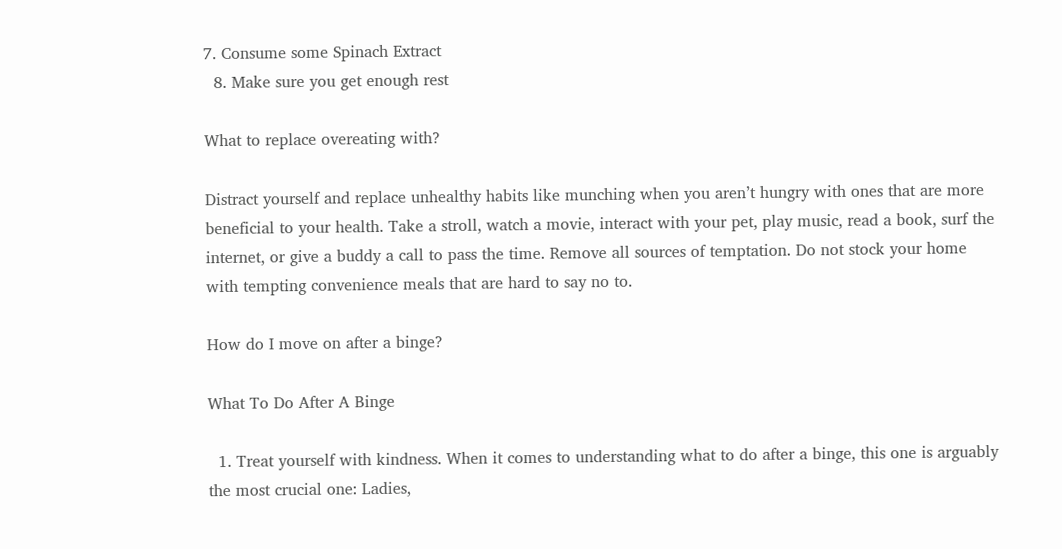7. Consume some Spinach Extract
  8. Make sure you get enough rest

What to replace overeating with?

Distract yourself and replace unhealthy habits like munching when you aren’t hungry with ones that are more beneficial to your health. Take a stroll, watch a movie, interact with your pet, play music, read a book, surf the internet, or give a buddy a call to pass the time. Remove all sources of temptation. Do not stock your home with tempting convenience meals that are hard to say no to.

How do I move on after a binge?

What To Do After A Binge

  1. Treat yourself with kindness. When it comes to understanding what to do after a binge, this one is arguably the most crucial one: Ladies,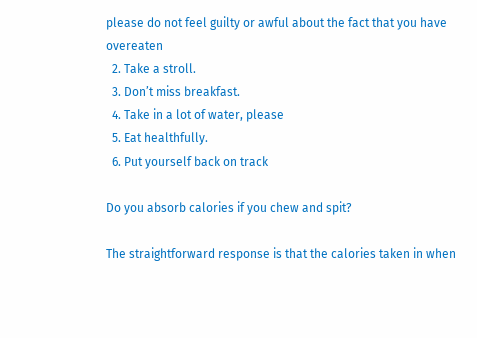please do not feel guilty or awful about the fact that you have overeaten
  2. Take a stroll.
  3. Don’t miss breakfast.
  4. Take in a lot of water, please
  5. Eat healthfully.
  6. Put yourself back on track

Do you absorb calories if you chew and spit?

The straightforward response is that the calories taken in when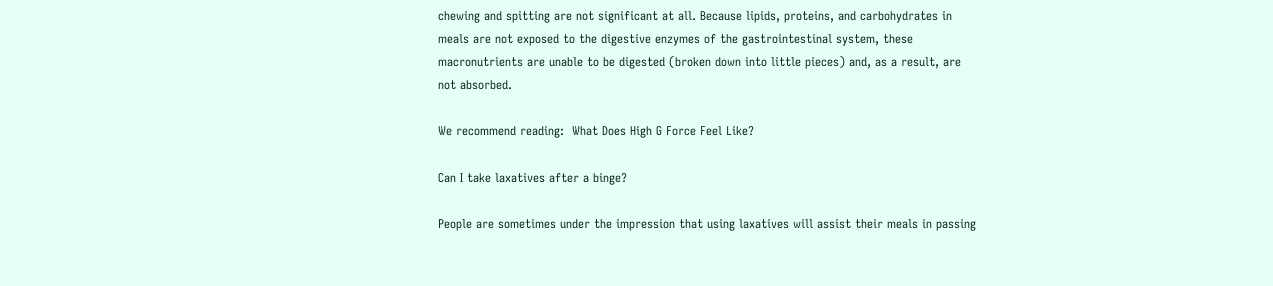chewing and spitting are not significant at all. Because lipids, proteins, and carbohydrates in meals are not exposed to the digestive enzymes of the gastrointestinal system, these macronutrients are unable to be digested (broken down into little pieces) and, as a result, are not absorbed.

We recommend reading:  What Does High G Force Feel Like?

Can I take laxatives after a binge?

People are sometimes under the impression that using laxatives will assist their meals in passing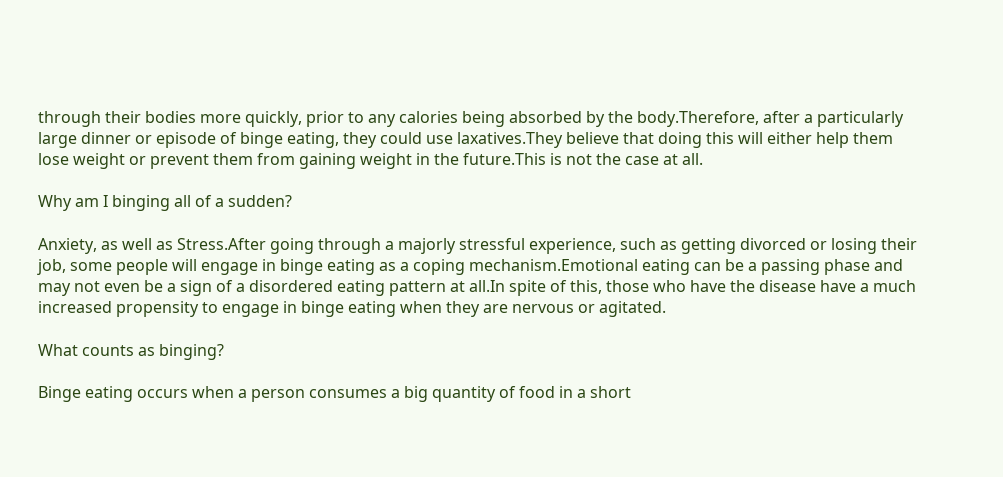through their bodies more quickly, prior to any calories being absorbed by the body.Therefore, after a particularly large dinner or episode of binge eating, they could use laxatives.They believe that doing this will either help them lose weight or prevent them from gaining weight in the future.This is not the case at all.

Why am I binging all of a sudden?

Anxiety, as well as Stress.After going through a majorly stressful experience, such as getting divorced or losing their job, some people will engage in binge eating as a coping mechanism.Emotional eating can be a passing phase and may not even be a sign of a disordered eating pattern at all.In spite of this, those who have the disease have a much increased propensity to engage in binge eating when they are nervous or agitated.

What counts as binging?

Binge eating occurs when a person consumes a big quantity of food in a short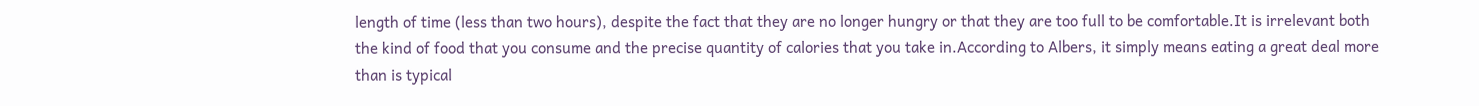length of time (less than two hours), despite the fact that they are no longer hungry or that they are too full to be comfortable.It is irrelevant both the kind of food that you consume and the precise quantity of calories that you take in.According to Albers, it simply means eating a great deal more than is typical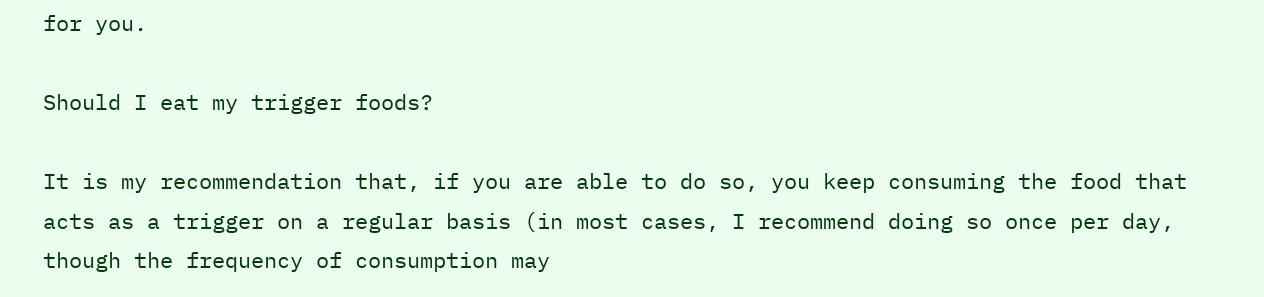for you.

Should I eat my trigger foods?

It is my recommendation that, if you are able to do so, you keep consuming the food that acts as a trigger on a regular basis (in most cases, I recommend doing so once per day, though the frequency of consumption may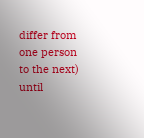differ from one person to the next) until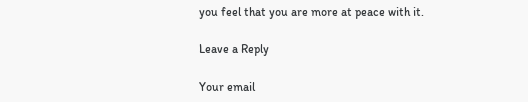you feel that you are more at peace with it.

Leave a Reply

Your email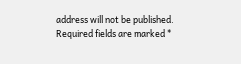address will not be published. Required fields are marked *